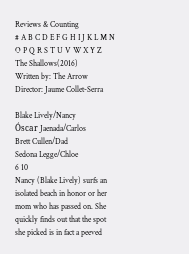Reviews & Counting
# A B C D E F G H I J K L M N O P Q R S T U V W X Y Z
The Shallows(2016)
Written by: The Arrow
Director: Jaume Collet-Serra

Blake Lively/Nancy
Óscar Jaenada/Carlos
Brett Cullen/Dad
Sedona Legge/Chloe
6 10
Nancy (Blake Lively) surfs an isolated beach in honor or her mom who has passed on. She quickly finds out that the spot she picked is in fact a peeved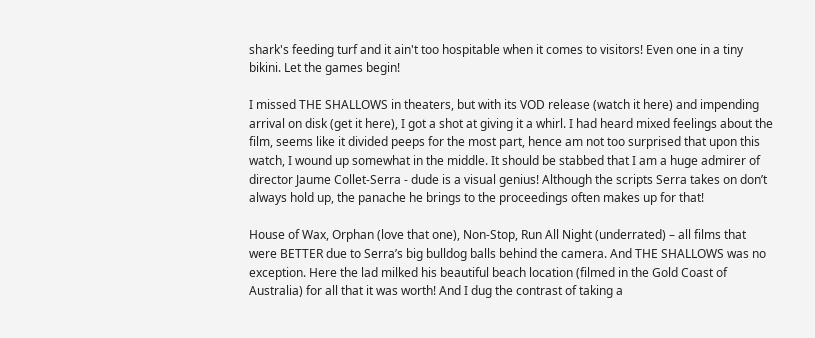shark's feeding turf and it ain't too hospitable when it comes to visitors! Even one in a tiny bikini. Let the games begin!

I missed THE SHALLOWS in theaters, but with its VOD release (watch it here) and impending arrival on disk (get it here), I got a shot at giving it a whirl. I had heard mixed feelings about the film, seems like it divided peeps for the most part, hence am not too surprised that upon this watch, I wound up somewhat in the middle. It should be stabbed that I am a huge admirer of director Jaume Collet-Serra - dude is a visual genius! Although the scripts Serra takes on don’t always hold up, the panache he brings to the proceedings often makes up for that!

House of Wax, Orphan (love that one), Non-Stop, Run All Night (underrated) – all films that were BETTER due to Serra’s big bulldog balls behind the camera. And THE SHALLOWS was no exception. Here the lad milked his beautiful beach location (filmed in the Gold Coast of Australia) for all that it was worth! And I dug the contrast of taking a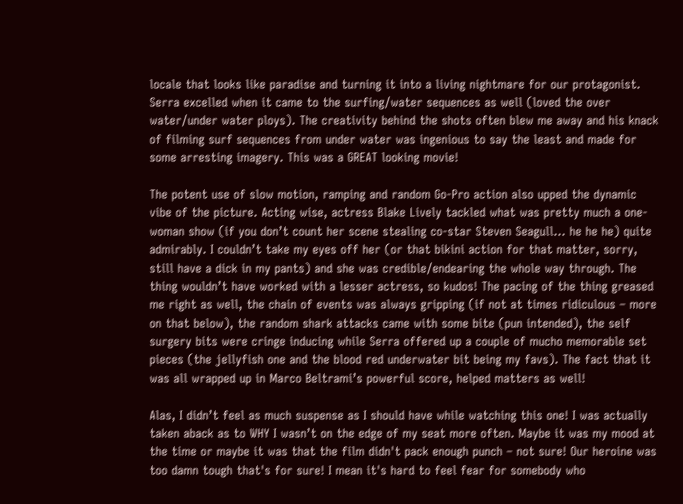locale that looks like paradise and turning it into a living nightmare for our protagonist. Serra excelled when it came to the surfing/water sequences as well (loved the over water/under water ploys). The creativity behind the shots often blew me away and his knack of filming surf sequences from under water was ingenious to say the least and made for some arresting imagery. This was a GREAT looking movie!

The potent use of slow motion, ramping and random Go-Pro action also upped the dynamic vibe of the picture. Acting wise, actress Blake Lively tackled what was pretty much a one-woman show (if you don’t count her scene stealing co-star Steven Seagull... he he he) quite admirably. I couldn’t take my eyes off her (or that bikini action for that matter, sorry, still have a dick in my pants) and she was credible/endearing the whole way through. The thing wouldn’t have worked with a lesser actress, so kudos! The pacing of the thing greased me right as well, the chain of events was always gripping (if not at times ridiculous – more on that below), the random shark attacks came with some bite (pun intended), the self surgery bits were cringe inducing while Serra offered up a couple of mucho memorable set pieces (the jellyfish one and the blood red underwater bit being my favs). The fact that it was all wrapped up in Marco Beltrami’s powerful score, helped matters as well!

Alas, I didn’t feel as much suspense as I should have while watching this one! I was actually taken aback as to WHY I wasn’t on the edge of my seat more often. Maybe it was my mood at the time or maybe it was that the film didn't pack enough punch – not sure! Our heroine was too damn tough that's for sure! I mean it's hard to feel fear for somebody who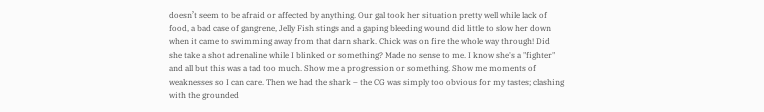doesn’t seem to be afraid or affected by anything. Our gal took her situation pretty well while lack of food, a bad case of gangrene, Jelly Fish stings and a gaping bleeding wound did little to slow her down when it came to swimming away from that darn shark. Chick was on fire the whole way through! Did she take a shot adrenaline while I blinked or something? Made no sense to me. I know she's a "fighter" and all but this was a tad too much. Show me a progression or something. Show me moments of weaknesses so I can care. Then we had the shark – the CG was simply too obvious for my tastes; clashing with the grounded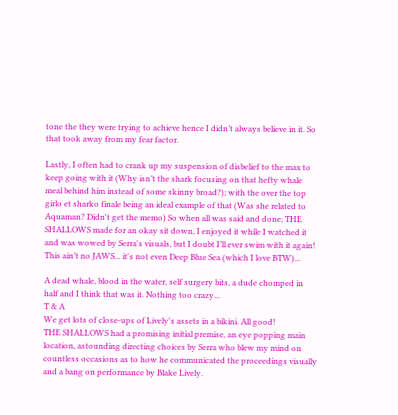tone the they were trying to achieve hence I didn’t always believe in it. So that took away from my fear factor.

Lastly, I often had to crank up my suspension of disbelief to the max to keep going with it (Why isn’t the shark focusing on that hefty whale meal behind him instead of some skinny broad?); with the over the top girlo et sharko finale being an ideal example of that (Was she related to Aquaman? Didn't get the memo) So when all was said and done; THE SHALLOWS made for an okay sit down, I enjoyed it while I watched it and was wowed by Serra's visuals, but I doubt I’ll ever swim with it again! This ain’t no JAWS... it's not even Deep Blue Sea (which I love BTW)...

A dead whale, blood in the water, self surgery bits, a dude chomped in half and I think that was it. Nothing too crazy...
T & A
We get lots of close-ups of Lively's assets in a bikini. All good!
THE SHALLOWS had a promising initial premise, an eye popping main location, astounding directing choices by Serra who blew my mind on countless occasions as to how he communicated the proceedings visually and a bang on performance by Blake Lively.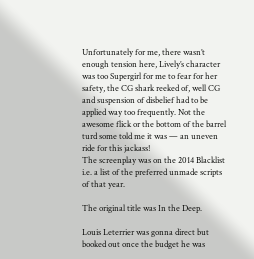Unfortunately for me, there wasn’t enough tension here, Lively’s character was too Supergirl for me to fear for her safety, the CG shark reeked of, well CG and suspension of disbelief had to be applied way too frequently. Not the awesome flick or the bottom of the barrel turd some told me it was — an uneven ride for this jackass!
The screenplay was on the 2014 Blacklist i.e. a list of the preferred unmade scripts of that year.

The original title was In the Deep.

Louis Leterrier was gonna direct but booked out once the budget he was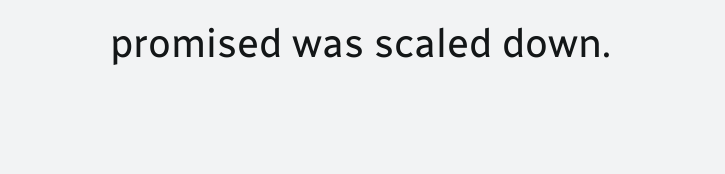promised was scaled down.